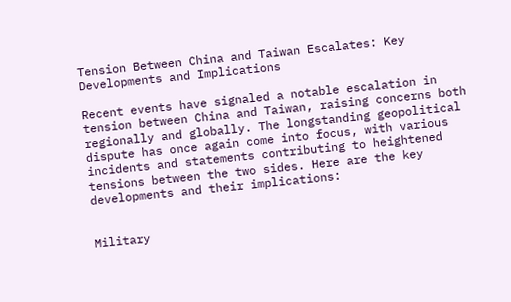Tension Between China and Taiwan Escalates: Key Developments and Implications

Recent events have signaled a notable escalation in tension between China and Taiwan, raising concerns both regionally and globally. The longstanding geopolitical dispute has once again come into focus, with various incidents and statements contributing to heightened tensions between the two sides. Here are the key developments and their implications:


Military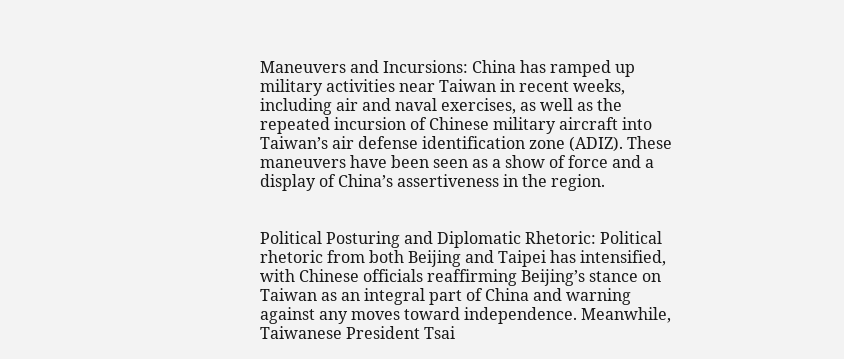Maneuvers and Incursions: China has ramped up military activities near Taiwan in recent weeks, including air and naval exercises, as well as the repeated incursion of Chinese military aircraft into Taiwan’s air defense identification zone (ADIZ). These maneuvers have been seen as a show of force and a display of China’s assertiveness in the region.


Political Posturing and Diplomatic Rhetoric: Political rhetoric from both Beijing and Taipei has intensified, with Chinese officials reaffirming Beijing’s stance on Taiwan as an integral part of China and warning against any moves toward independence. Meanwhile, Taiwanese President Tsai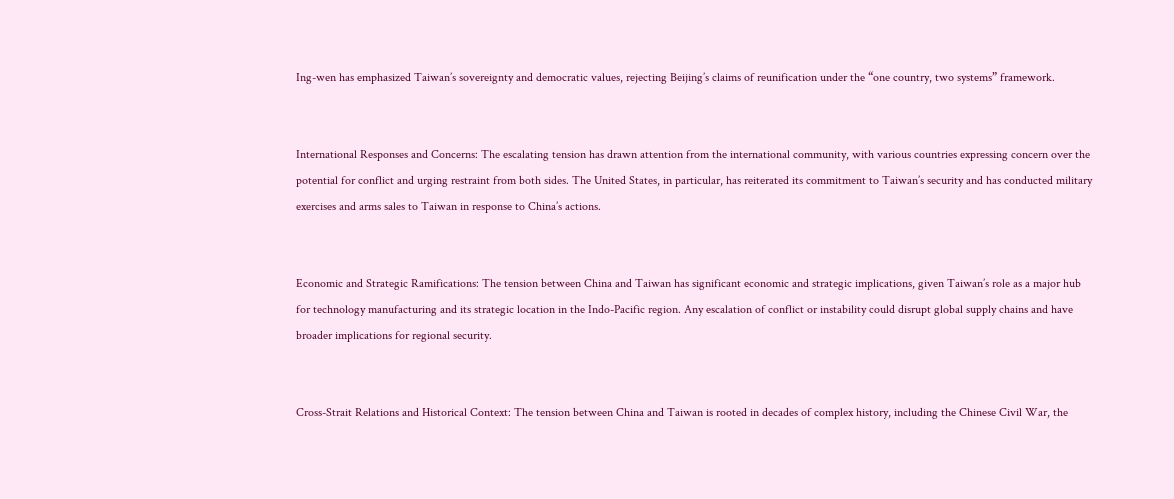Ing-wen has emphasized Taiwan’s sovereignty and democratic values, rejecting Beijing’s claims of reunification under the “one country, two systems” framework.


International Responses and Concerns: The escalating tension has drawn attention from the international community, with various countries expressing concern over the potential for conflict and urging restraint from both sides. The United States, in particular, has reiterated its commitment to Taiwan’s security and has conducted military exercises and arms sales to Taiwan in response to China’s actions.


Economic and Strategic Ramifications: The tension between China and Taiwan has significant economic and strategic implications, given Taiwan’s role as a major hub for technology manufacturing and its strategic location in the Indo-Pacific region. Any escalation of conflict or instability could disrupt global supply chains and have broader implications for regional security.


Cross-Strait Relations and Historical Context: The tension between China and Taiwan is rooted in decades of complex history, including the Chinese Civil War, the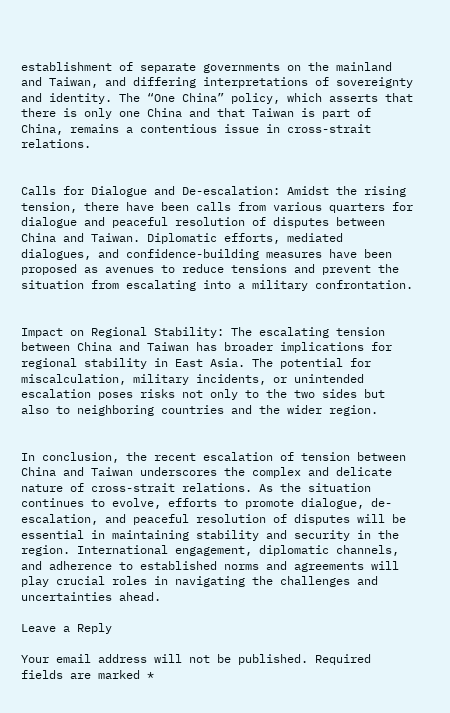establishment of separate governments on the mainland and Taiwan, and differing interpretations of sovereignty and identity. The “One China” policy, which asserts that there is only one China and that Taiwan is part of China, remains a contentious issue in cross-strait relations.


Calls for Dialogue and De-escalation: Amidst the rising tension, there have been calls from various quarters for dialogue and peaceful resolution of disputes between China and Taiwan. Diplomatic efforts, mediated dialogues, and confidence-building measures have been proposed as avenues to reduce tensions and prevent the situation from escalating into a military confrontation.


Impact on Regional Stability: The escalating tension between China and Taiwan has broader implications for regional stability in East Asia. The potential for miscalculation, military incidents, or unintended escalation poses risks not only to the two sides but also to neighboring countries and the wider region.


In conclusion, the recent escalation of tension between China and Taiwan underscores the complex and delicate nature of cross-strait relations. As the situation continues to evolve, efforts to promote dialogue, de-escalation, and peaceful resolution of disputes will be essential in maintaining stability and security in the region. International engagement, diplomatic channels, and adherence to established norms and agreements will play crucial roles in navigating the challenges and uncertainties ahead.

Leave a Reply

Your email address will not be published. Required fields are marked *